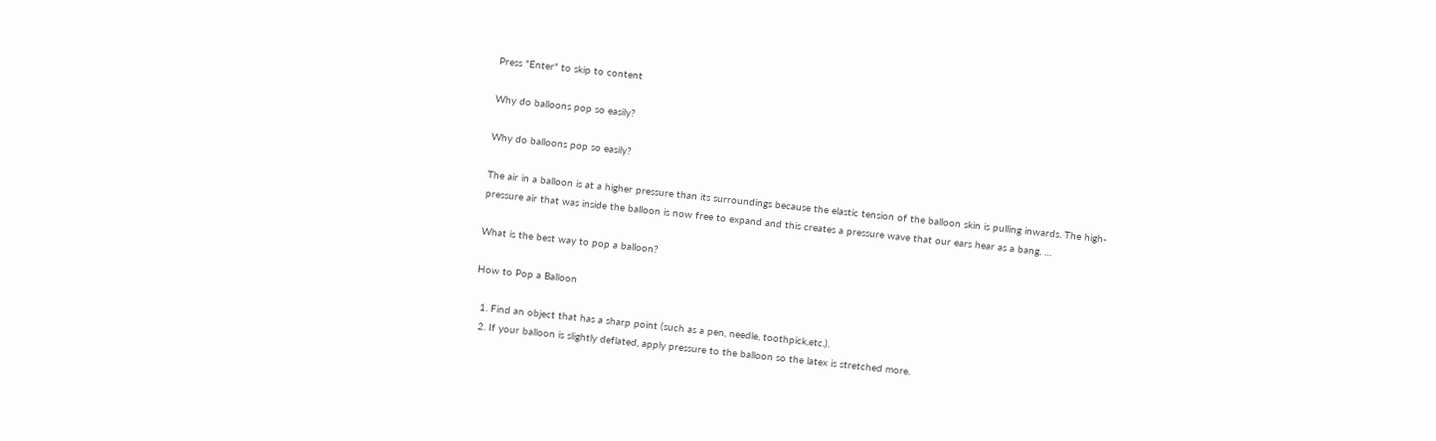Press "Enter" to skip to content

Why do balloons pop so easily?

Why do balloons pop so easily?

The air in a balloon is at a higher pressure than its surroundings because the elastic tension of the balloon skin is pulling inwards. The high-pressure air that was inside the balloon is now free to expand and this creates a pressure wave that our ears hear as a bang. …

What is the best way to pop a balloon?

How to Pop a Balloon

  1. Find an object that has a sharp point (such as a pen, needle, toothpick,etc.).
  2. If your balloon is slightly deflated, apply pressure to the balloon so the latex is stretched more.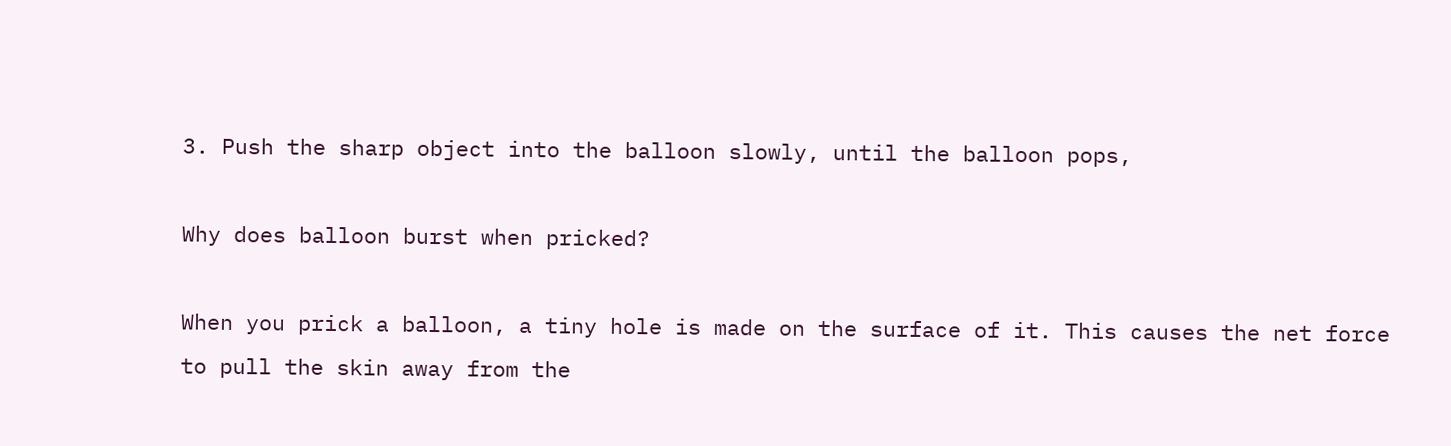3. Push the sharp object into the balloon slowly, until the balloon pops,

Why does balloon burst when pricked?

When you prick a balloon, a tiny hole is made on the surface of it. This causes the net force to pull the skin away from the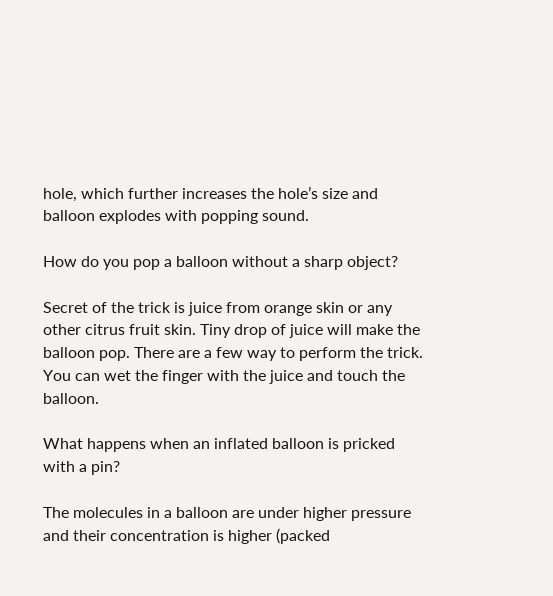hole, which further increases the hole’s size and balloon explodes with popping sound.

How do you pop a balloon without a sharp object?

Secret of the trick is juice from orange skin or any other citrus fruit skin. Tiny drop of juice will make the balloon pop. There are a few way to perform the trick. You can wet the finger with the juice and touch the balloon.

What happens when an inflated balloon is pricked with a pin?

The molecules in a balloon are under higher pressure and their concentration is higher (packed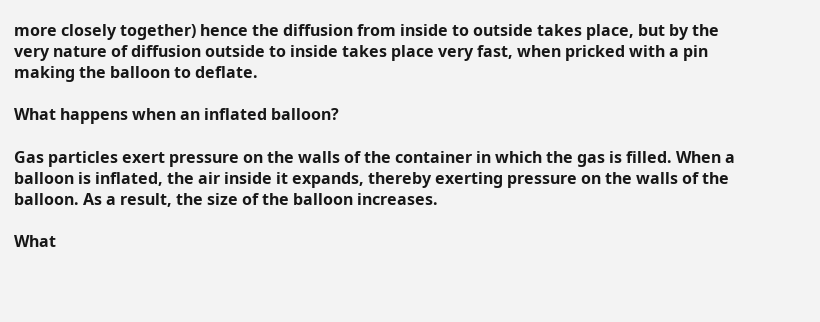more closely together) hence the diffusion from inside to outside takes place, but by the very nature of diffusion outside to inside takes place very fast, when pricked with a pin making the balloon to deflate.

What happens when an inflated balloon?

Gas particles exert pressure on the walls of the container in which the gas is filled. When a balloon is inflated, the air inside it expands, thereby exerting pressure on the walls of the balloon. As a result, the size of the balloon increases.

What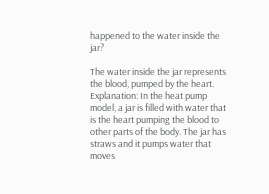happened to the water inside the jar?

The water inside the jar represents the blood, pumped by the heart. Explanation: In the heat pump model, a jar is filled with water that is the heart pumping the blood to other parts of the body. The jar has straws and it pumps water that moves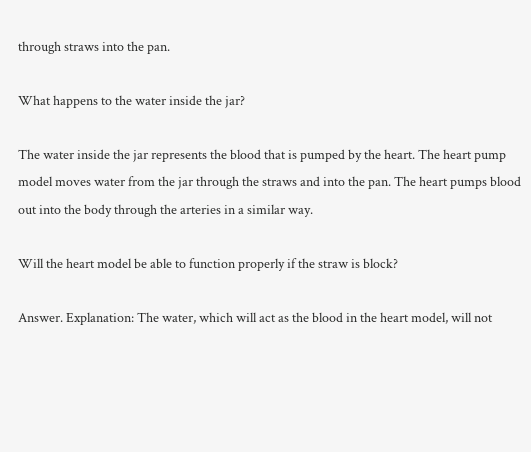through straws into the pan.

What happens to the water inside the jar?

The water inside the jar represents the blood that is pumped by the heart. The heart pump model moves water from the jar through the straws and into the pan. The heart pumps blood out into the body through the arteries in a similar way.

Will the heart model be able to function properly if the straw is block?

Answer. Explanation: The water, which will act as the blood in the heart model, will not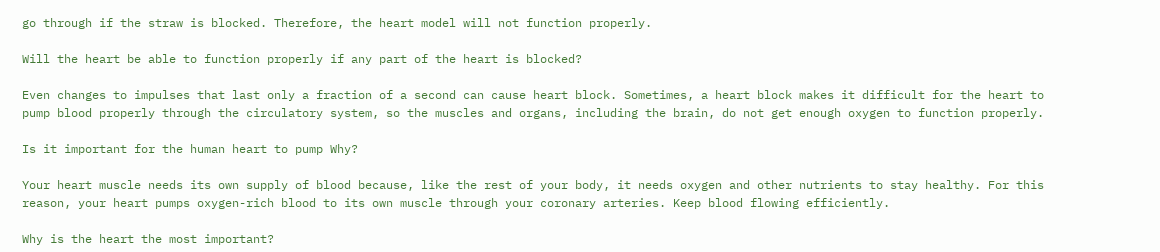go through if the straw is blocked. Therefore, the heart model will not function properly.

Will the heart be able to function properly if any part of the heart is blocked?

Even changes to impulses that last only a fraction of a second can cause heart block. Sometimes, a heart block makes it difficult for the heart to pump blood properly through the circulatory system, so the muscles and organs, including the brain, do not get enough oxygen to function properly.

Is it important for the human heart to pump Why?

Your heart muscle needs its own supply of blood because, like the rest of your body, it needs oxygen and other nutrients to stay healthy. For this reason, your heart pumps oxygen-rich blood to its own muscle through your coronary arteries. Keep blood flowing efficiently.

Why is the heart the most important?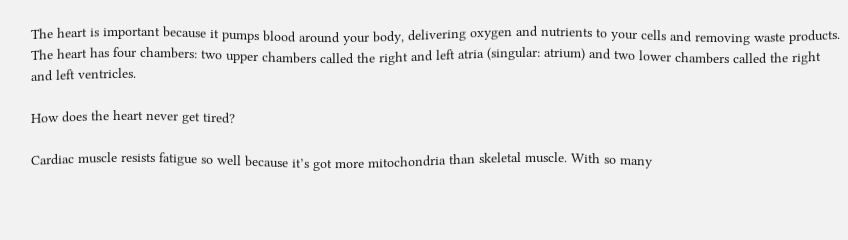The heart is important because it pumps blood around your body, delivering oxygen and nutrients to your cells and removing waste products. The heart has four chambers: two upper chambers called the right and left atria (singular: atrium) and two lower chambers called the right and left ventricles.

How does the heart never get tired?

Cardiac muscle resists fatigue so well because it’s got more mitochondria than skeletal muscle. With so many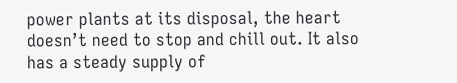power plants at its disposal, the heart doesn’t need to stop and chill out. It also has a steady supply of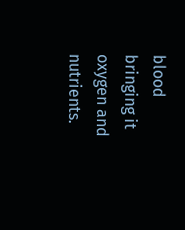blood bringing it oxygen and nutrients.